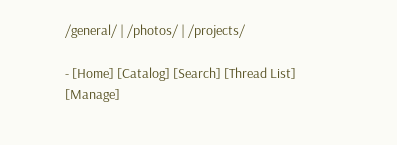/general/ | /photos/ | /projects/

- [Home] [Catalog] [Search] [Thread List] [Manage]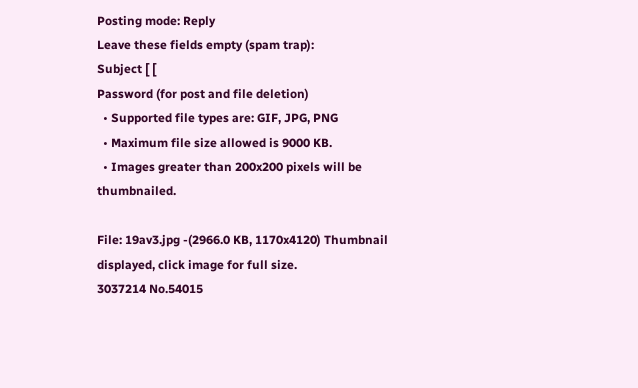Posting mode: Reply
Leave these fields empty (spam trap):
Subject [ [
Password (for post and file deletion)
  • Supported file types are: GIF, JPG, PNG
  • Maximum file size allowed is 9000 KB.
  • Images greater than 200x200 pixels will be thumbnailed.

File: 19av3.jpg -(2966.0 KB, 1170x4120) Thumbnail displayed, click image for full size.
3037214 No.54015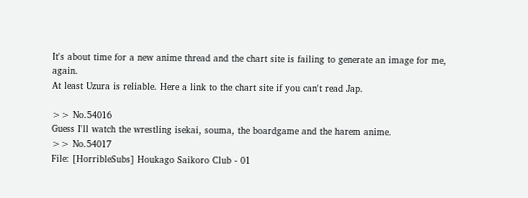It's about time for a new anime thread and the chart site is failing to generate an image for me, again.
At least Uzura is reliable. Here a link to the chart site if you can't read Jap.

>> No.54016
Guess I'll watch the wrestling isekai, souma, the boardgame and the harem anime.
>> No.54017
File: [HorribleSubs] Houkago Saikoro Club - 01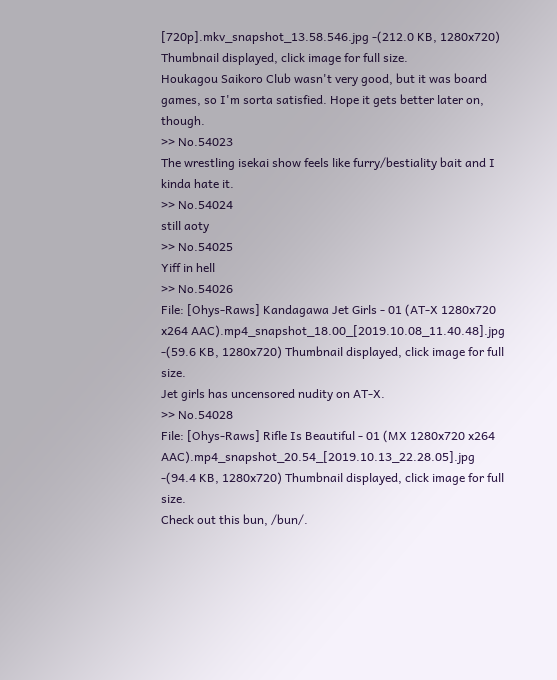[720p].mkv_snapshot_13.58.546.jpg -(212.0 KB, 1280x720) Thumbnail displayed, click image for full size.
Houkagou Saikoro Club wasn't very good, but it was board games, so I'm sorta satisfied. Hope it gets better later on, though.
>> No.54023
The wrestling isekai show feels like furry/bestiality bait and I kinda hate it.
>> No.54024
still aoty
>> No.54025
Yiff in hell
>> No.54026
File: [Ohys-Raws] Kandagawa Jet Girls - 01 (AT-X 1280x720 x264 AAC).mp4_snapshot_18.00_[2019.10.08_11.40.48].jpg -(59.6 KB, 1280x720) Thumbnail displayed, click image for full size.
Jet girls has uncensored nudity on AT-X.
>> No.54028
File: [Ohys-Raws] Rifle Is Beautiful - 01 (MX 1280x720 x264 AAC).mp4_snapshot_20.54_[2019.10.13_22.28.05].jpg -(94.4 KB, 1280x720) Thumbnail displayed, click image for full size.
Check out this bun, /bun/.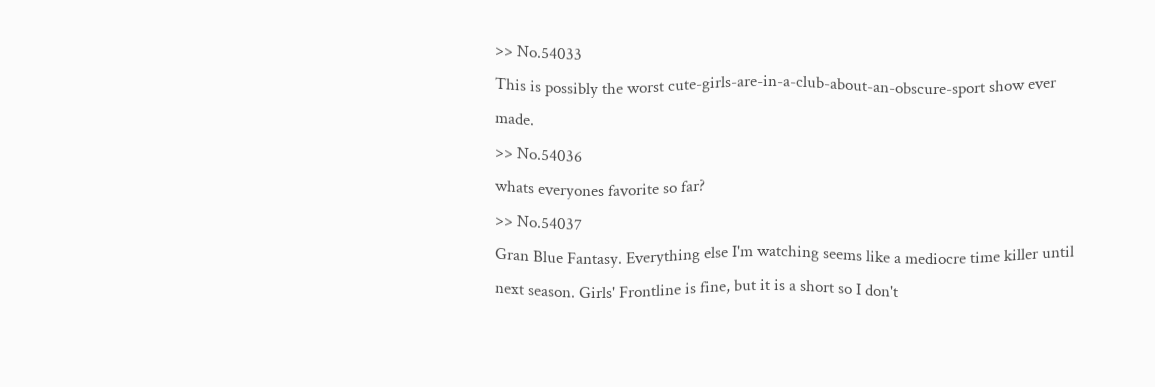>> No.54033
This is possibly the worst cute-girls-are-in-a-club-about-an-obscure-sport show ever made.
>> No.54036
whats everyones favorite so far?
>> No.54037
Gran Blue Fantasy. Everything else I'm watching seems like a mediocre time killer until next season. Girls' Frontline is fine, but it is a short so I don't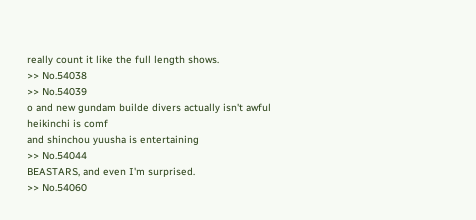really count it like the full length shows.
>> No.54038
>> No.54039
o and new gundam builde divers actually isn't awful
heikinchi is comf
and shinchou yuusha is entertaining
>> No.54044
BEASTARS, and even I'm surprised.
>> No.54060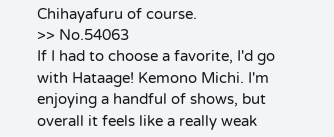Chihayafuru of course.
>> No.54063
If I had to choose a favorite, I'd go with Hataage! Kemono Michi. I'm enjoying a handful of shows, but overall it feels like a really weak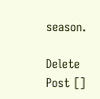season.

Delete Post []